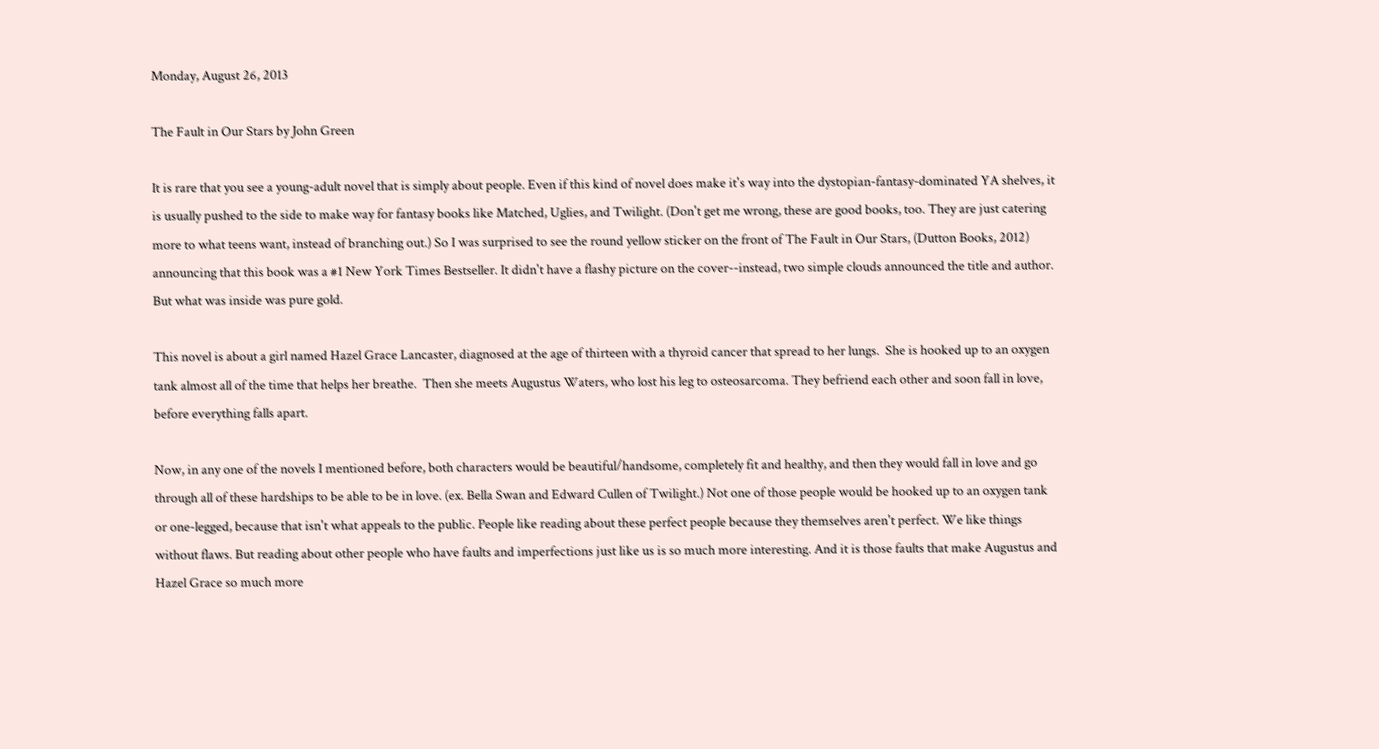Monday, August 26, 2013

The Fault in Our Stars by John Green

It is rare that you see a young-adult novel that is simply about people. Even if this kind of novel does make it's way into the dystopian-fantasy-dominated YA shelves, it is usually pushed to the side to make way for fantasy books like Matched, Uglies, and Twilight. (Don't get me wrong, these are good books, too. They are just catering more to what teens want, instead of branching out.) So I was surprised to see the round yellow sticker on the front of The Fault in Our Stars, (Dutton Books, 2012) announcing that this book was a #1 New York Times Bestseller. It didn't have a flashy picture on the cover--instead, two simple clouds announced the title and author. But what was inside was pure gold.

This novel is about a girl named Hazel Grace Lancaster, diagnosed at the age of thirteen with a thyroid cancer that spread to her lungs.  She is hooked up to an oxygen tank almost all of the time that helps her breathe.  Then she meets Augustus Waters, who lost his leg to osteosarcoma. They befriend each other and soon fall in love, before everything falls apart.

Now, in any one of the novels I mentioned before, both characters would be beautiful/handsome, completely fit and healthy, and then they would fall in love and go through all of these hardships to be able to be in love. (ex. Bella Swan and Edward Cullen of Twilight.) Not one of those people would be hooked up to an oxygen tank or one-legged, because that isn't what appeals to the public. People like reading about these perfect people because they themselves aren't perfect. We like things without flaws. But reading about other people who have faults and imperfections just like us is so much more interesting. And it is those faults that make Augustus and Hazel Grace so much more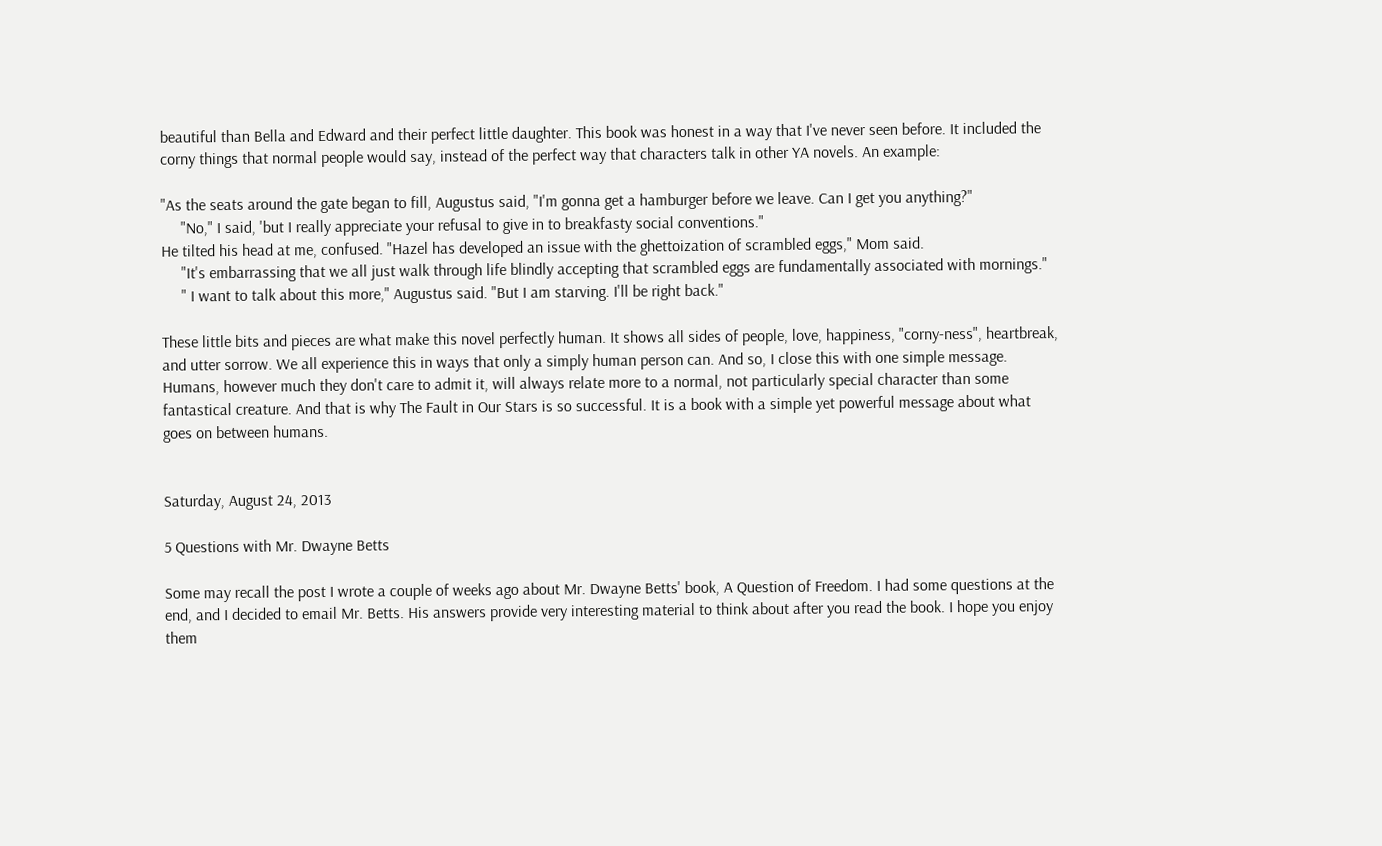beautiful than Bella and Edward and their perfect little daughter. This book was honest in a way that I've never seen before. It included the corny things that normal people would say, instead of the perfect way that characters talk in other YA novels. An example:

"As the seats around the gate began to fill, Augustus said, "I'm gonna get a hamburger before we leave. Can I get you anything?"
     "No," I said, 'but I really appreciate your refusal to give in to breakfasty social conventions."
He tilted his head at me, confused. "Hazel has developed an issue with the ghettoization of scrambled eggs," Mom said.
     "It's embarrassing that we all just walk through life blindly accepting that scrambled eggs are fundamentally associated with mornings."
     " I want to talk about this more," Augustus said. "But I am starving. I'll be right back."

These little bits and pieces are what make this novel perfectly human. It shows all sides of people, love, happiness, "corny-ness", heartbreak, and utter sorrow. We all experience this in ways that only a simply human person can. And so, I close this with one simple message. Humans, however much they don't care to admit it, will always relate more to a normal, not particularly special character than some fantastical creature. And that is why The Fault in Our Stars is so successful. It is a book with a simple yet powerful message about what goes on between humans.


Saturday, August 24, 2013

5 Questions with Mr. Dwayne Betts

Some may recall the post I wrote a couple of weeks ago about Mr. Dwayne Betts' book, A Question of Freedom. I had some questions at the end, and I decided to email Mr. Betts. His answers provide very interesting material to think about after you read the book. I hope you enjoy them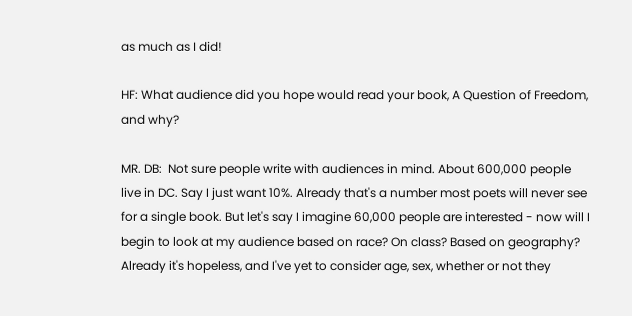as much as I did!

HF: What audience did you hope would read your book, A Question of Freedom, and why?

MR. DB:  Not sure people write with audiences in mind. About 600,000 people live in DC. Say I just want 10%. Already that's a number most poets will never see for a single book. But let's say I imagine 60,000 people are interested - now will I begin to look at my audience based on race? On class? Based on geography? Already it's hopeless, and I've yet to consider age, sex, whether or not they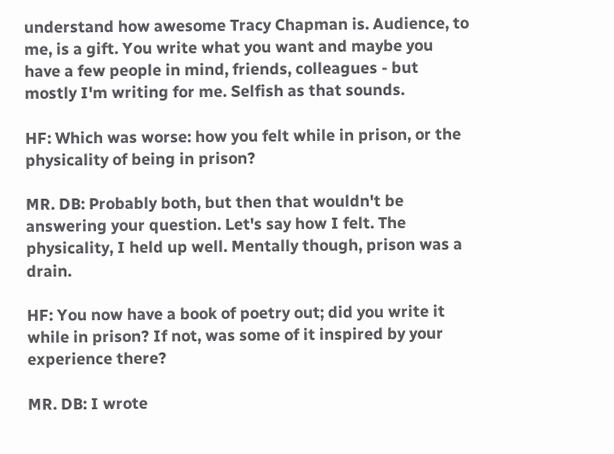understand how awesome Tracy Chapman is. Audience, to me, is a gift. You write what you want and maybe you have a few people in mind, friends, colleagues - but mostly I'm writing for me. Selfish as that sounds.

HF: Which was worse: how you felt while in prison, or the physicality of being in prison?

MR. DB: Probably both, but then that wouldn't be answering your question. Let's say how I felt. The physicality, I held up well. Mentally though, prison was a drain.

HF: You now have a book of poetry out; did you write it while in prison? If not, was some of it inspired by your experience there?

MR. DB: I wrote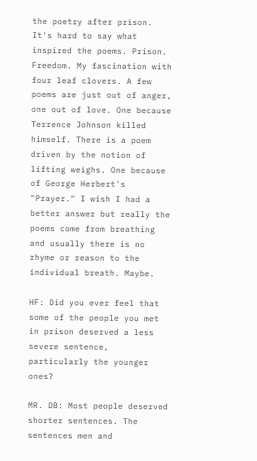the poetry after prison. It's hard to say what inspired the poems. Prison. Freedom. My fascination with four leaf clovers. A few poems are just out of anger, one out of love. One because Terrence Johnson killed himself. There is a poem driven by the notion of lifting weighs. One because of George Herbert's "Prayer." I wish I had a better answer but really the poems come from breathing and usually there is no rhyme or reason to the individual breath. Maybe.

HF: Did you ever feel that some of the people you met in prison deserved a less severe sentence, particularly the younger ones?

MR. DB: Most people deserved shorter sentences. The sentences men and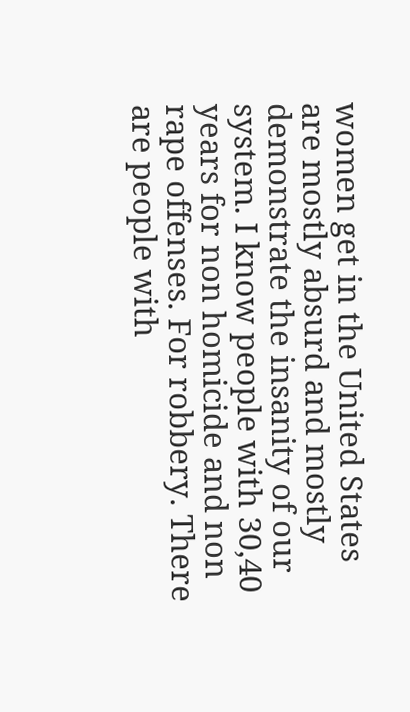women get in the United States are mostly absurd and mostly demonstrate the insanity of our system. I know people with 30,40 years for non homicide and non rape offenses. For robbery. There are people with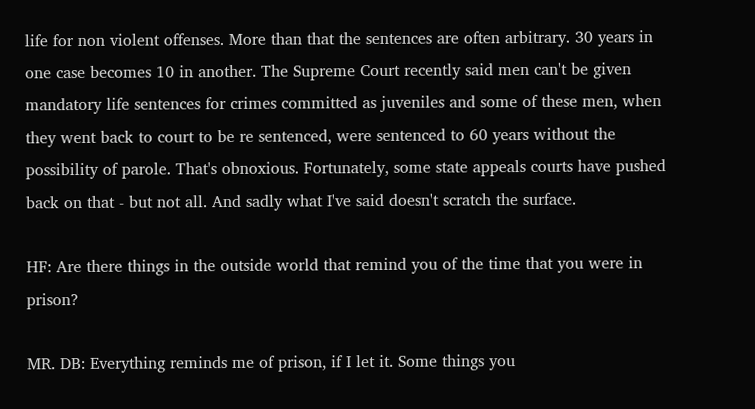life for non violent offenses. More than that the sentences are often arbitrary. 30 years in one case becomes 10 in another. The Supreme Court recently said men can't be given mandatory life sentences for crimes committed as juveniles and some of these men, when they went back to court to be re sentenced, were sentenced to 60 years without the possibility of parole. That's obnoxious. Fortunately, some state appeals courts have pushed back on that - but not all. And sadly what I've said doesn't scratch the surface.

HF: Are there things in the outside world that remind you of the time that you were in prison?

MR. DB: Everything reminds me of prison, if I let it. Some things you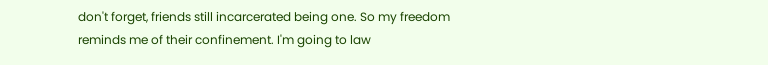don't forget, friends still incarcerated being one. So my freedom reminds me of their confinement. I'm going to law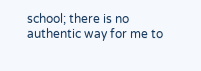school; there is no authentic way for me to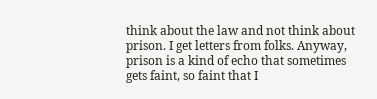think about the law and not think about prison. I get letters from folks. Anyway, prison is a kind of echo that sometimes gets faint, so faint that I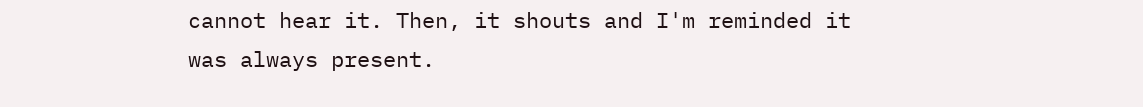cannot hear it. Then, it shouts and I'm reminded it was always present.